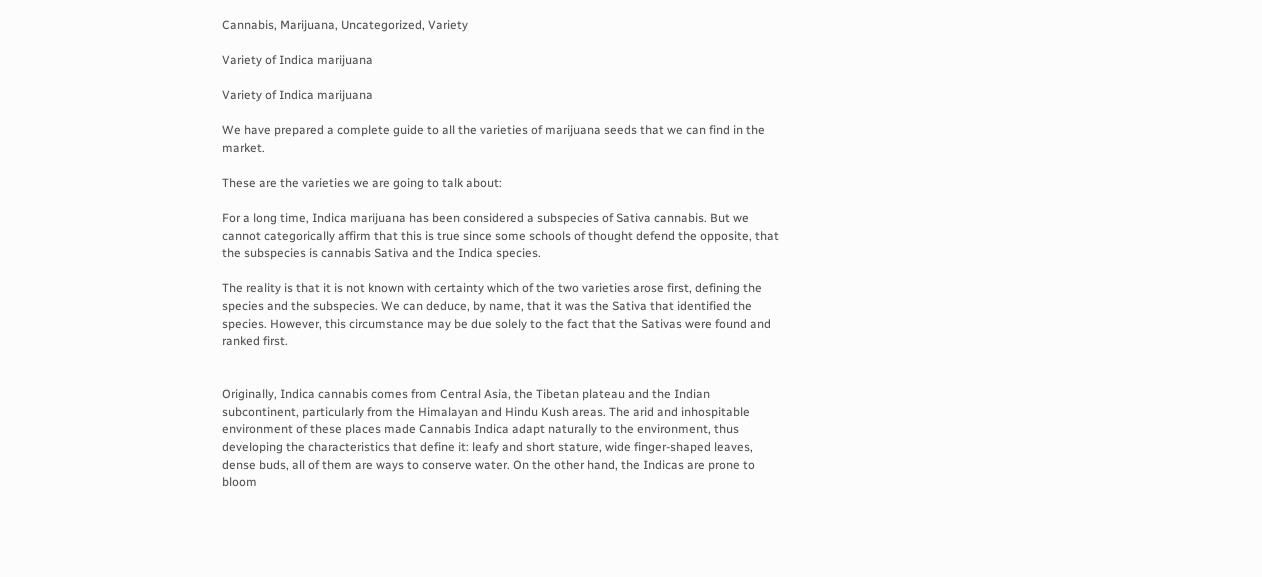Cannabis, Marijuana, Uncategorized, Variety

Variety of Indica marijuana

Variety of Indica marijuana

We have prepared a complete guide to all the varieties of marijuana seeds that we can find in the market.

These are the varieties we are going to talk about:

For a long time, Indica marijuana has been considered a subspecies of Sativa cannabis. But we cannot categorically affirm that this is true since some schools of thought defend the opposite, that the subspecies is cannabis Sativa and the Indica species.

The reality is that it is not known with certainty which of the two varieties arose first, defining the species and the subspecies. We can deduce, by name, that it was the Sativa that identified the species. However, this circumstance may be due solely to the fact that the Sativas were found and ranked first.


Originally, Indica cannabis comes from Central Asia, the Tibetan plateau and the Indian subcontinent, particularly from the Himalayan and Hindu Kush areas. The arid and inhospitable environment of these places made Cannabis Indica adapt naturally to the environment, thus developing the characteristics that define it: leafy and short stature, wide finger-shaped leaves, dense buds, all of them are ways to conserve water. On the other hand, the Indicas are prone to bloom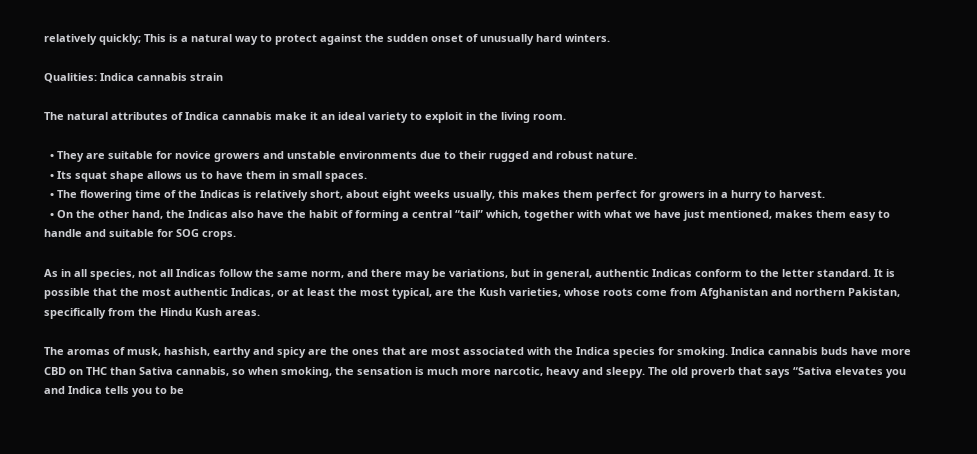relatively quickly; This is a natural way to protect against the sudden onset of unusually hard winters.

Qualities: Indica cannabis strain

The natural attributes of Indica cannabis make it an ideal variety to exploit in the living room.

  • They are suitable for novice growers and unstable environments due to their rugged and robust nature.
  • Its squat shape allows us to have them in small spaces.
  • The flowering time of the Indicas is relatively short, about eight weeks usually, this makes them perfect for growers in a hurry to harvest.
  • On the other hand, the Indicas also have the habit of forming a central “tail” which, together with what we have just mentioned, makes them easy to handle and suitable for SOG crops.

As in all species, not all Indicas follow the same norm, and there may be variations, but in general, authentic Indicas conform to the letter standard. It is possible that the most authentic Indicas, or at least the most typical, are the Kush varieties, whose roots come from Afghanistan and northern Pakistan, specifically from the Hindu Kush areas.

The aromas of musk, hashish, earthy and spicy are the ones that are most associated with the Indica species for smoking. Indica cannabis buds have more CBD on THC than Sativa cannabis, so when smoking, the sensation is much more narcotic, heavy and sleepy. The old proverb that says “Sativa elevates you and Indica tells you to be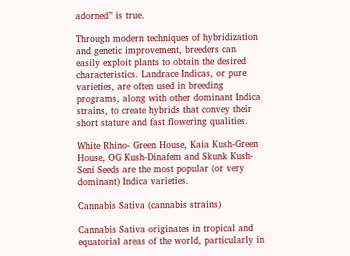adorned” is true.

Through modern techniques of hybridization and genetic improvement, breeders can easily exploit plants to obtain the desired characteristics. Landrace Indicas, or pure varieties, are often used in breeding programs, along with other dominant Indica strains, to create hybrids that convey their short stature and fast flowering qualities.

White Rhino- Green House, Kaia Kush-Green House, OG Kush-Dinafem and Skunk Kush-Seni Seeds are the most popular (or very dominant) Indica varieties.

Cannabis Sativa (cannabis strains)

Cannabis Sativa originates in tropical and equatorial areas of the world, particularly in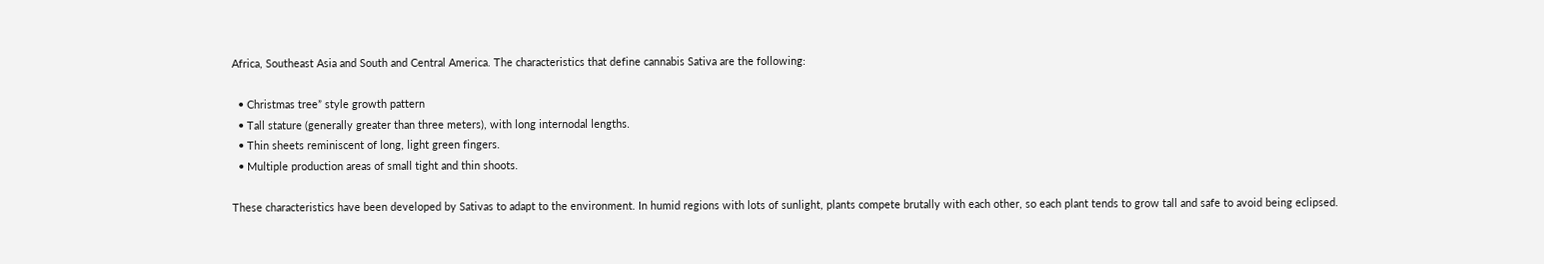Africa, Southeast Asia and South and Central America. The characteristics that define cannabis Sativa are the following:

  • Christmas tree” style growth pattern
  • Tall stature (generally greater than three meters), with long internodal lengths.
  • Thin sheets reminiscent of long, light green fingers.
  • Multiple production areas of small tight and thin shoots.

These characteristics have been developed by Sativas to adapt to the environment. In humid regions with lots of sunlight, plants compete brutally with each other, so each plant tends to grow tall and safe to avoid being eclipsed.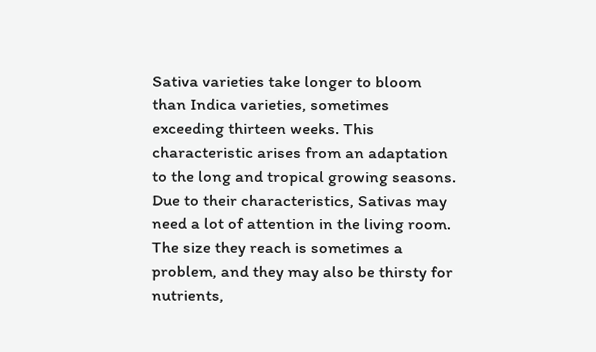Sativa varieties take longer to bloom than Indica varieties, sometimes exceeding thirteen weeks. This characteristic arises from an adaptation to the long and tropical growing seasons. Due to their characteristics, Sativas may need a lot of attention in the living room. The size they reach is sometimes a problem, and they may also be thirsty for nutrients,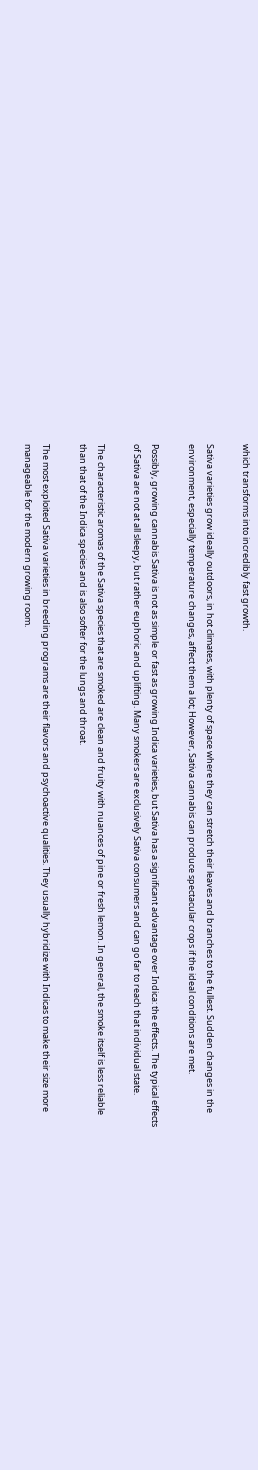which transforms into incredibly fast growth.

Sativa varieties grow ideally outdoors, in hot climates, with plenty of space where they can stretch their leaves and branches to the fullest. Sudden changes in the environment, especially temperature changes, affect them a lot; However, Sativa cannabis can produce spectacular crops if the ideal conditions are met.

Possibly, growing cannabis Sativa is not as simple or fast as growing Indica varieties, but Sativa has a significant advantage over Indica: the effects. The typical effects of Sativa are not at all sleepy, but rather euphoric and uplifting. Many smokers are exclusively Sativa consumers and can go far to reach that individual state.

The characteristic aromas of the Sativa species that are smoked are clean and fruity with nuances of pine or fresh lemon. In general, the smoke itself is less reliable than that of the Indica species and is also softer for the lungs and throat.

The most exploited Sativa varieties in breeding programs are their flavors and psychoactive qualities. They usually hybridize with Indicas to make their size more manageable for the modern growing room.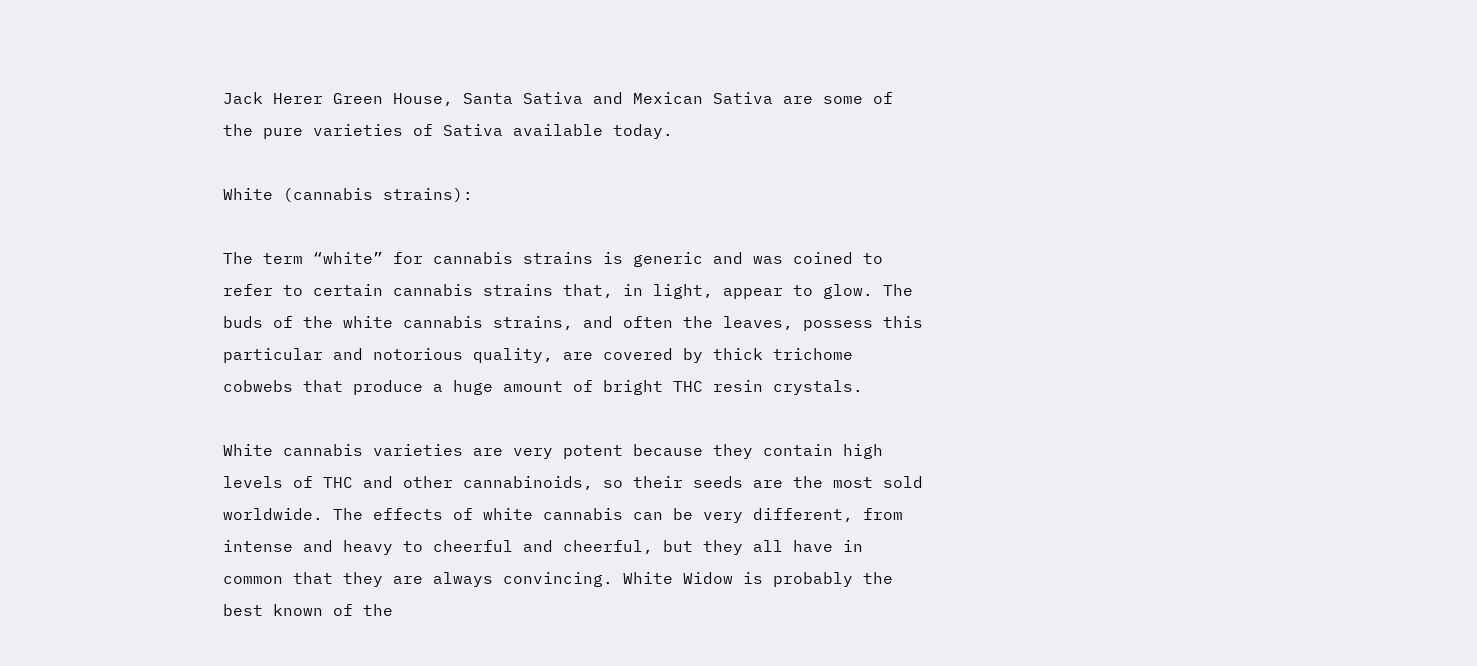Jack Herer Green House, Santa Sativa and Mexican Sativa are some of the pure varieties of Sativa available today.

White (cannabis strains):

The term “white” for cannabis strains is generic and was coined to refer to certain cannabis strains that, in light, appear to glow. The buds of the white cannabis strains, and often the leaves, possess this particular and notorious quality, are covered by thick trichome cobwebs that produce a huge amount of bright THC resin crystals.

White cannabis varieties are very potent because they contain high levels of THC and other cannabinoids, so their seeds are the most sold worldwide. The effects of white cannabis can be very different, from intense and heavy to cheerful and cheerful, but they all have in common that they are always convincing. White Widow is probably the best known of the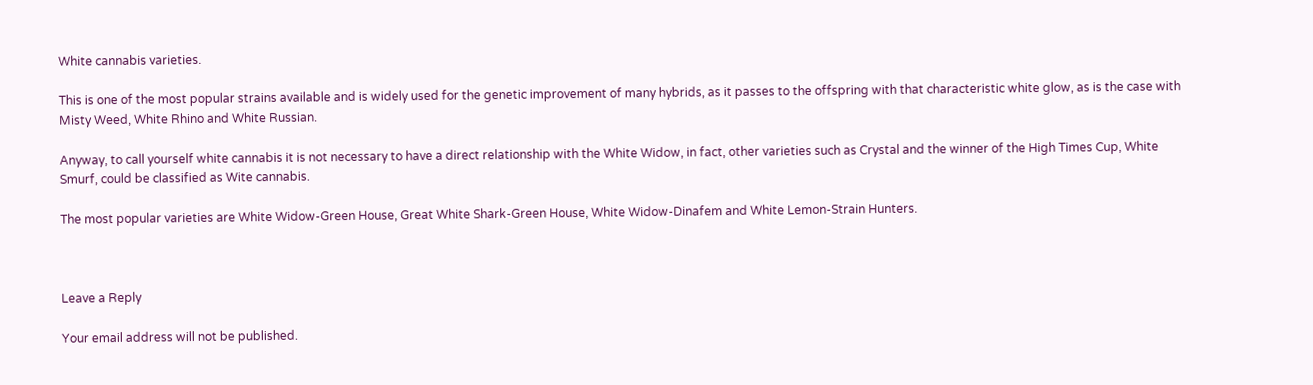White cannabis varieties.

This is one of the most popular strains available and is widely used for the genetic improvement of many hybrids, as it passes to the offspring with that characteristic white glow, as is the case with Misty Weed, White Rhino and White Russian.

Anyway, to call yourself white cannabis it is not necessary to have a direct relationship with the White Widow, in fact, other varieties such as Crystal and the winner of the High Times Cup, White Smurf, could be classified as Wite cannabis.

The most popular varieties are White Widow-Green House, Great White Shark-Green House, White Widow-Dinafem and White Lemon-Strain Hunters.



Leave a Reply

Your email address will not be published.